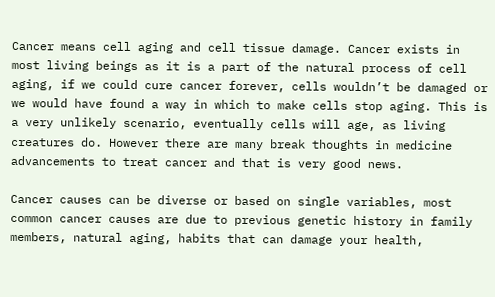Cancer means cell aging and cell tissue damage. Cancer exists in most living beings as it is a part of the natural process of cell aging, if we could cure cancer forever, cells wouldn’t be damaged or we would have found a way in which to make cells stop aging. This is a very unlikely scenario, eventually cells will age, as living creatures do. However there are many break thoughts in medicine advancements to treat cancer and that is very good news.

Cancer causes can be diverse or based on single variables, most common cancer causes are due to previous genetic history in family members, natural aging, habits that can damage your health,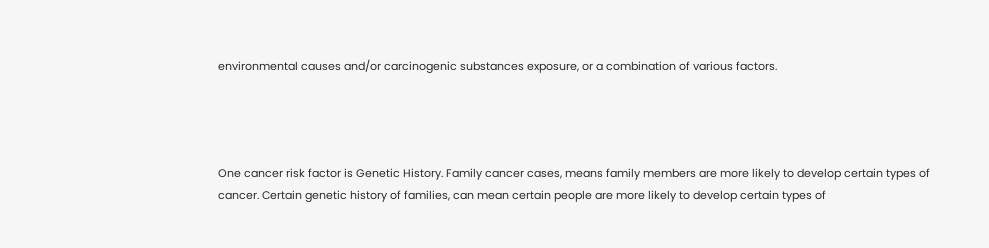environmental causes and/or carcinogenic substances exposure, or a combination of various factors.




One cancer risk factor is Genetic History. Family cancer cases, means family members are more likely to develop certain types of cancer. Certain genetic history of families, can mean certain people are more likely to develop certain types of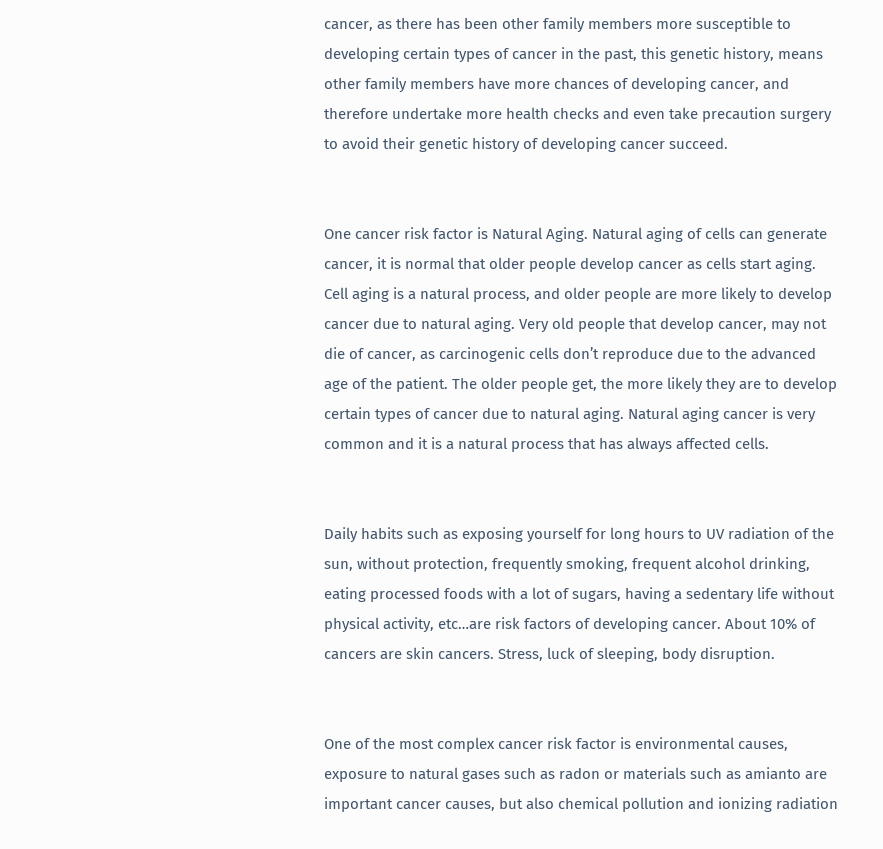cancer, as there has been other family members more susceptible to developing certain types of cancer in the past, this genetic history, means other family members have more chances of developing cancer, and therefore undertake more health checks and even take precaution surgery to avoid their genetic history of developing cancer succeed.


One cancer risk factor is Natural Aging. Natural aging of cells can generate cancer, it is normal that older people develop cancer as cells start aging. Cell aging is a natural process, and older people are more likely to develop cancer due to natural aging. Very old people that develop cancer, may not die of cancer, as carcinogenic cells don’t reproduce due to the advanced age of the patient. The older people get, the more likely they are to develop certain types of cancer due to natural aging. Natural aging cancer is very common and it is a natural process that has always affected cells.


Daily habits such as exposing yourself for long hours to UV radiation of the sun, without protection, frequently smoking, frequent alcohol drinking, eating processed foods with a lot of sugars, having a sedentary life without physical activity, etc…are risk factors of developing cancer. About 10% of cancers are skin cancers. Stress, luck of sleeping, body disruption.


One of the most complex cancer risk factor is environmental causes, exposure to natural gases such as radon or materials such as amianto are important cancer causes, but also chemical pollution and ionizing radiation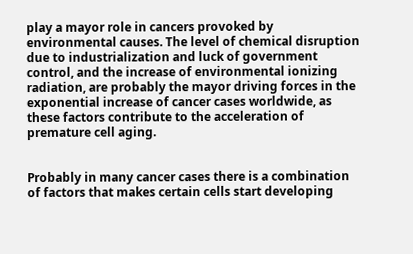play a mayor role in cancers provoked by environmental causes. The level of chemical disruption due to industrialization and luck of government control, and the increase of environmental ionizing radiation, are probably the mayor driving forces in the exponential increase of cancer cases worldwide, as these factors contribute to the acceleration of premature cell aging.


Probably in many cancer cases there is a combination of factors that makes certain cells start developing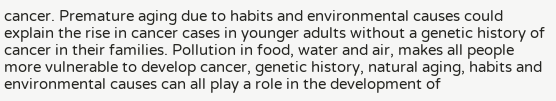cancer. Premature aging due to habits and environmental causes could explain the rise in cancer cases in younger adults without a genetic history of cancer in their families. Pollution in food, water and air, makes all people more vulnerable to develop cancer, genetic history, natural aging, habits and environmental causes can all play a role in the development of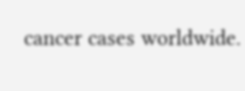cancer cases worldwide.